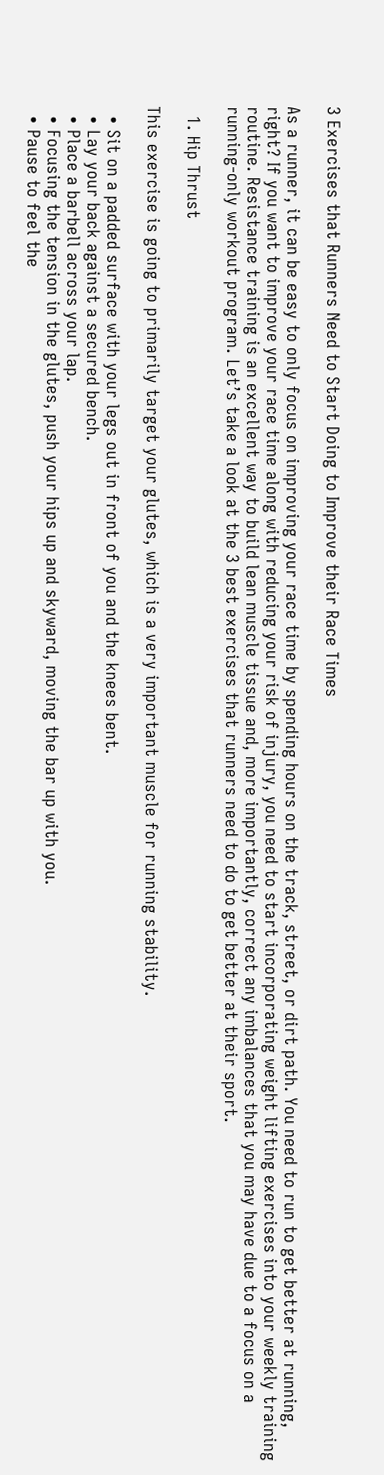3 Exercises that Runners Need to Start Doing to Improve their Race Times

As a runner, it can be easy to only focus on improving your race time by spending hours on the track, street, or dirt path. You need to run to get better at running, right? If you want to improve your race time along with reducing your risk of injury, you need to start incorporating weight lifting exercises into your weekly training routine. Resistance training is an excellent way to build lean muscle tissue and, more importantly, correct any imbalances that you may have due to a focus on a running-only workout program. Let’s take a look at the 3 best exercises that runners need to do to get better at their sport.

  1. Hip Thrust

This exercise is going to primarily target your glutes, which is a very important muscle for running stability.

  • Sit on a padded surface with your legs out in front of you and the knees bent.
  • Lay your back against a secured bench.
  • Place a barbell across your lap.
  • Focusing the tension in the glutes, push your hips up and skyward, moving the bar up with you.
  • Pause to feel the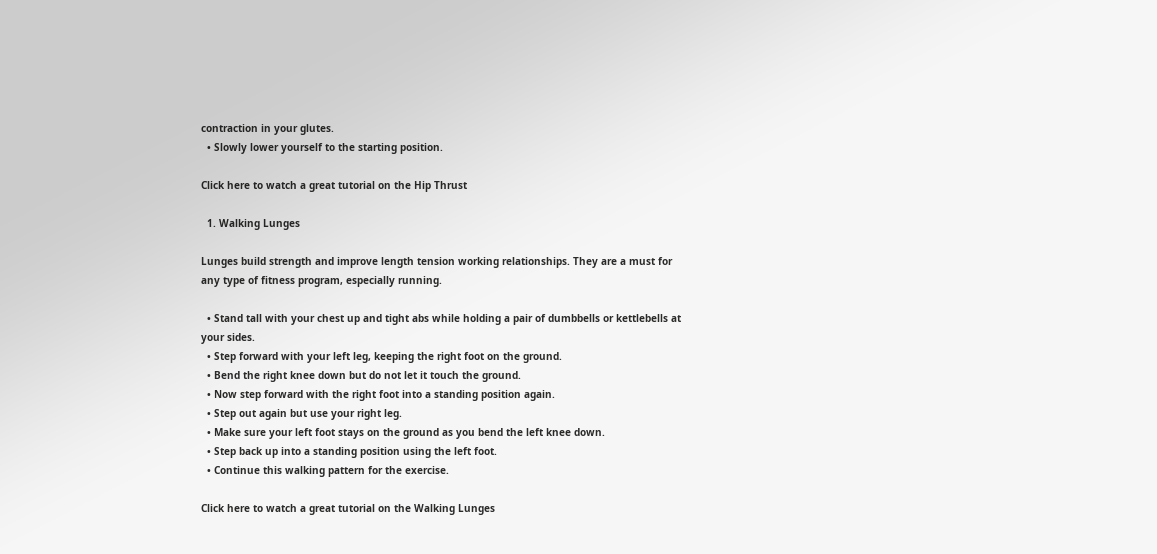contraction in your glutes.
  • Slowly lower yourself to the starting position.

Click here to watch a great tutorial on the Hip Thrust

  1. Walking Lunges

Lunges build strength and improve length tension working relationships. They are a must for any type of fitness program, especially running.

  • Stand tall with your chest up and tight abs while holding a pair of dumbbells or kettlebells at your sides.
  • Step forward with your left leg, keeping the right foot on the ground.
  • Bend the right knee down but do not let it touch the ground.
  • Now step forward with the right foot into a standing position again.
  • Step out again but use your right leg.
  • Make sure your left foot stays on the ground as you bend the left knee down.
  • Step back up into a standing position using the left foot.
  • Continue this walking pattern for the exercise.

Click here to watch a great tutorial on the Walking Lunges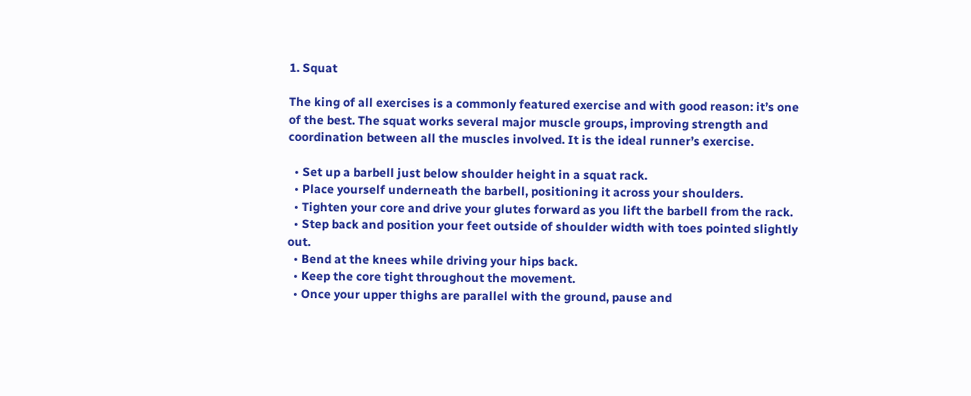1. Squat

The king of all exercises is a commonly featured exercise and with good reason: it’s one of the best. The squat works several major muscle groups, improving strength and coordination between all the muscles involved. It is the ideal runner’s exercise.

  • Set up a barbell just below shoulder height in a squat rack.
  • Place yourself underneath the barbell, positioning it across your shoulders.
  • Tighten your core and drive your glutes forward as you lift the barbell from the rack.
  • Step back and position your feet outside of shoulder width with toes pointed slightly out.
  • Bend at the knees while driving your hips back.
  • Keep the core tight throughout the movement.
  • Once your upper thighs are parallel with the ground, pause and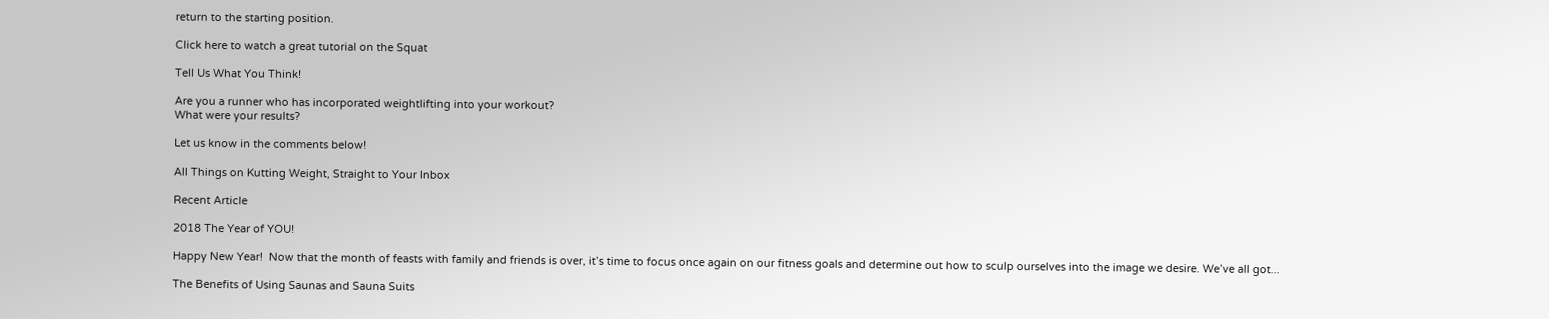return to the starting position.

Click here to watch a great tutorial on the Squat

Tell Us What You Think!

Are you a runner who has incorporated weightlifting into your workout?
What were your results?

Let us know in the comments below!

All Things on Kutting Weight, Straight to Your Inbox

Recent Article

2018 The Year of YOU!

Happy New Year!  Now that the month of feasts with family and friends is over, it’s time to focus once again on our fitness goals and determine out how to sculp ourselves into the image we desire. We’ve all got...

The Benefits of Using Saunas and Sauna Suits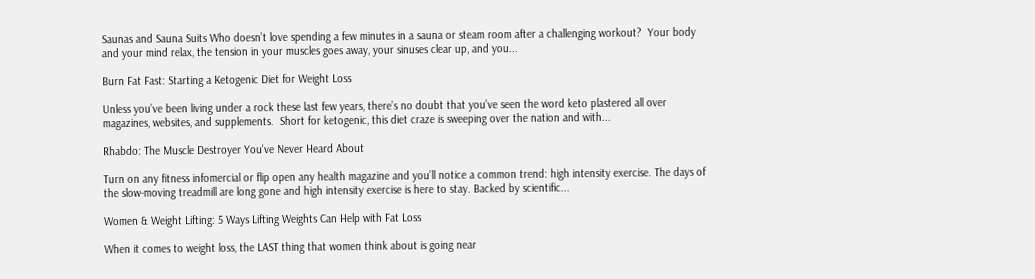Saunas and Sauna Suits Who doesn’t love spending a few minutes in a sauna or steam room after a challenging workout?  Your body and your mind relax, the tension in your muscles goes away, your sinuses clear up, and you...

Burn Fat Fast: Starting a Ketogenic Diet for Weight Loss

Unless you’ve been living under a rock these last few years, there’s no doubt that you’ve seen the word keto plastered all over magazines, websites, and supplements.  Short for ketogenic, this diet craze is sweeping over the nation and with...

Rhabdo: The Muscle Destroyer You've Never Heard About

Turn on any fitness infomercial or flip open any health magazine and you’ll notice a common trend: high intensity exercise. The days of the slow-moving treadmill are long gone and high intensity exercise is here to stay. Backed by scientific...

Women & Weight Lifting: 5 Ways Lifting Weights Can Help with Fat Loss

When it comes to weight loss, the LAST thing that women think about is going near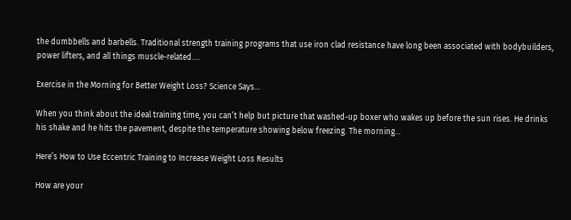the dumbbells and barbells. Traditional strength training programs that use iron clad resistance have long been associated with bodybuilders, power lifters, and all things muscle-related....

Exercise in the Morning for Better Weight Loss? Science Says...

When you think about the ideal training time, you can’t help but picture that washed-up boxer who wakes up before the sun rises. He drinks his shake and he hits the pavement, despite the temperature showing below freezing. The morning...

Here’s How to Use Eccentric Training to Increase Weight Loss Results

How are your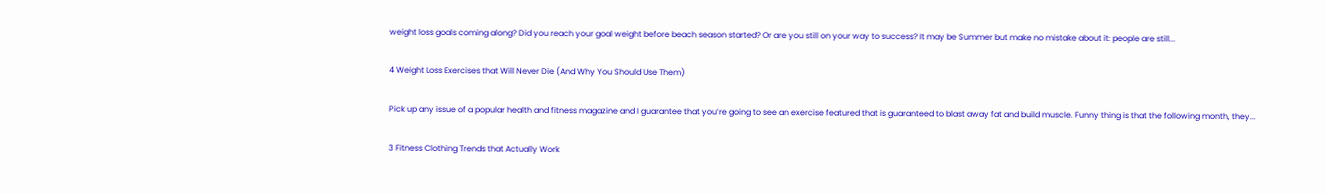weight loss goals coming along? Did you reach your goal weight before beach season started? Or are you still on your way to success? It may be Summer but make no mistake about it: people are still...

4 Weight Loss Exercises that Will Never Die (And Why You Should Use Them)

Pick up any issue of a popular health and fitness magazine and I guarantee that you’re going to see an exercise featured that is guaranteed to blast away fat and build muscle. Funny thing is that the following month, they...

3 Fitness Clothing Trends that Actually Work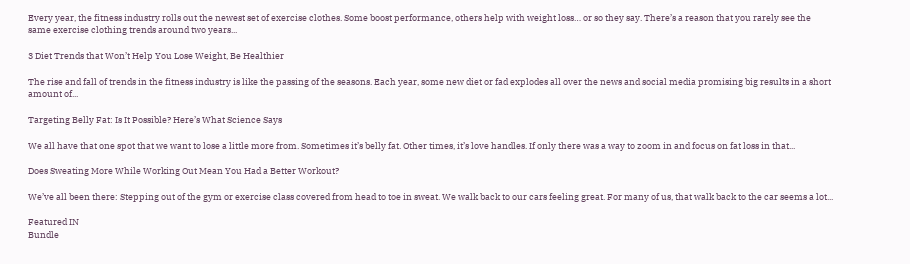Every year, the fitness industry rolls out the newest set of exercise clothes. Some boost performance, others help with weight loss… or so they say. There’s a reason that you rarely see the same exercise clothing trends around two years...

3 Diet Trends that Won’t Help You Lose Weight, Be Healthier

The rise and fall of trends in the fitness industry is like the passing of the seasons. Each year, some new diet or fad explodes all over the news and social media promising big results in a short amount of...

Targeting Belly Fat: Is It Possible? Here’s What Science Says

We all have that one spot that we want to lose a little more from. Sometimes it’s belly fat. Other times, it’s love handles. If only there was a way to zoom in and focus on fat loss in that...

Does Sweating More While Working Out Mean You Had a Better Workout?

We’ve all been there: Stepping out of the gym or exercise class covered from head to toe in sweat. We walk back to our cars feeling great. For many of us, that walk back to the car seems a lot...

Featured IN
Bundle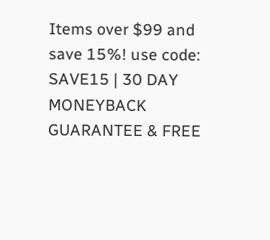Items over $99 and save 15%! use code: SAVE15 | 30 DAY MONEYBACK GUARANTEE & FREE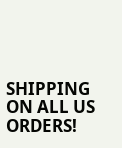SHIPPING ON ALL US ORDERS!